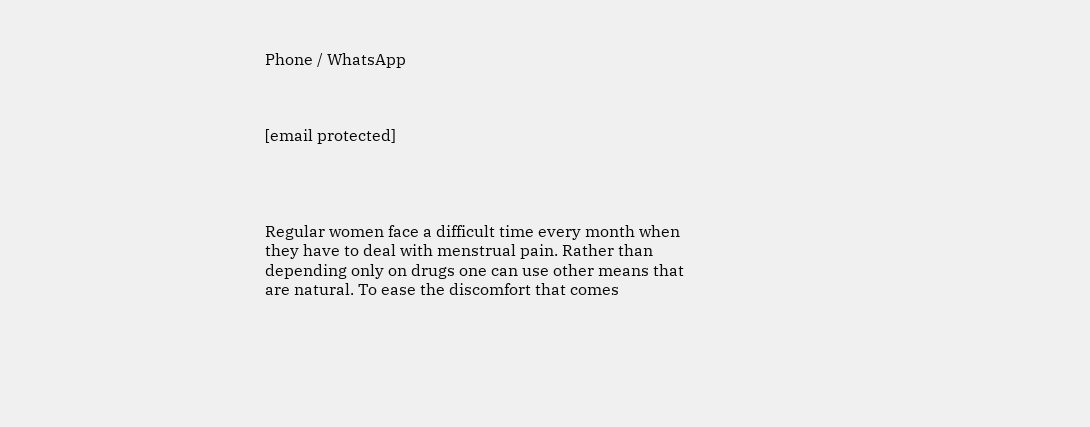Phone / WhatsApp



[email protected]




Regular women face a difficult time every month when they have to deal with menstrual pain. Rather than depending only on drugs one can use other means that are natural. To ease the discomfort that comes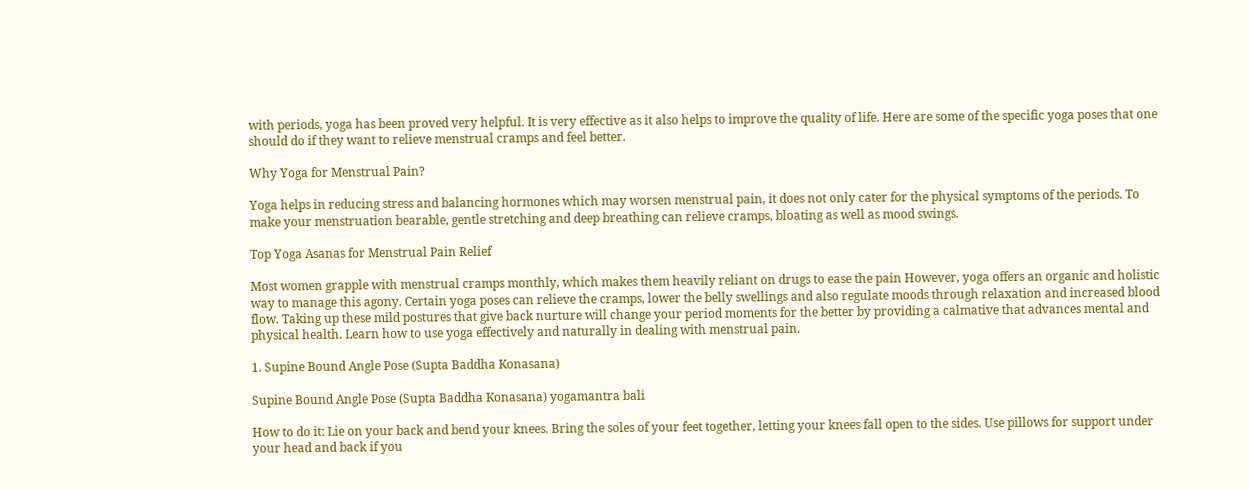with periods, yoga has been proved very helpful. It is very effective as it also helps to improve the quality of life. Here are some of the specific yoga poses that one should do if they want to relieve menstrual cramps and feel better.

Why Yoga for Menstrual Pain?

Yoga helps in reducing stress and balancing hormones which may worsen menstrual pain, it does not only cater for the physical symptoms of the periods. To make your menstruation bearable, gentle stretching and deep breathing can relieve cramps, bloating as well as mood swings.

Top Yoga Asanas for Menstrual Pain Relief

Most women grapple with menstrual cramps monthly, which makes them heavily reliant on drugs to ease the pain However, yoga offers an organic and holistic way to manage this agony. Certain yoga poses can relieve the cramps, lower the belly swellings and also regulate moods through relaxation and increased blood flow. Taking up these mild postures that give back nurture will change your period moments for the better by providing a calmative that advances mental and physical health. Learn how to use yoga effectively and naturally in dealing with menstrual pain.

1. Supine Bound Angle Pose (Supta Baddha Konasana)

Supine Bound Angle Pose (Supta Baddha Konasana) yogamantra bali

How to do it: Lie on your back and bend your knees. Bring the soles of your feet together, letting your knees fall open to the sides. Use pillows for support under your head and back if you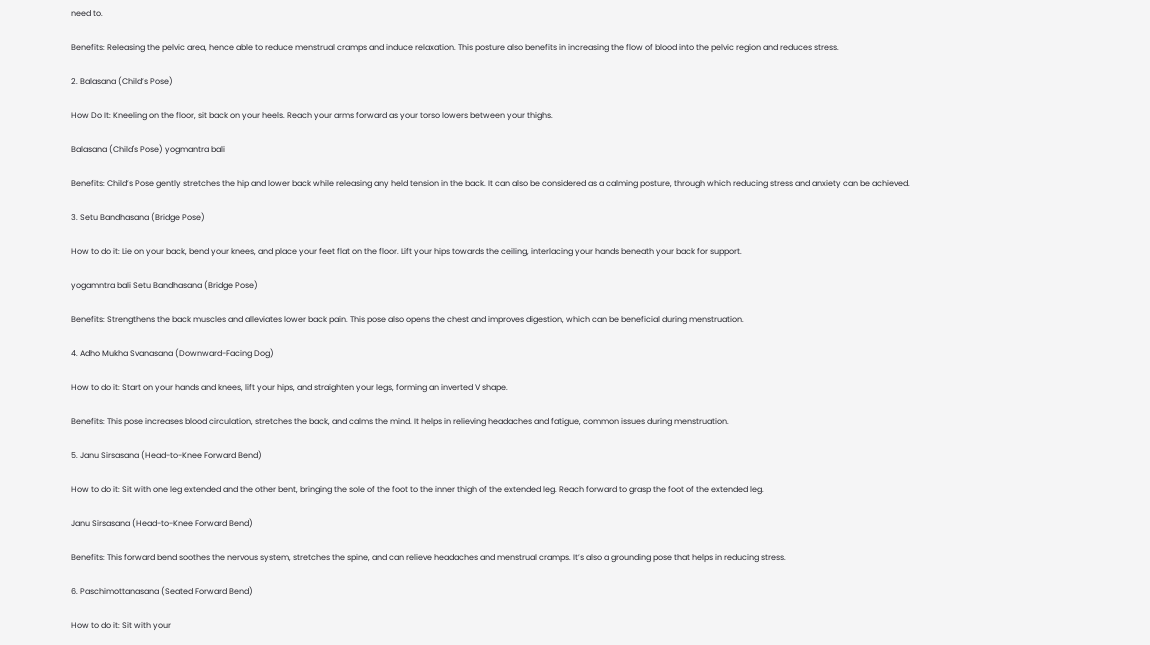need to.

Benefits: Releasing the pelvic area, hence able to reduce menstrual cramps and induce relaxation. This posture also benefits in increasing the flow of blood into the pelvic region and reduces stress.

2. Balasana (Child’s Pose)

How Do It: Kneeling on the floor, sit back on your heels. Reach your arms forward as your torso lowers between your thighs.

Balasana (Child's Pose) yogmantra bali

Benefits: Child’s Pose gently stretches the hip and lower back while releasing any held tension in the back. It can also be considered as a calming posture, through which reducing stress and anxiety can be achieved.

3. Setu Bandhasana (Bridge Pose)

How to do it: Lie on your back, bend your knees, and place your feet flat on the floor. Lift your hips towards the ceiling, interlacing your hands beneath your back for support.

yogamntra bali Setu Bandhasana (Bridge Pose)

Benefits: Strengthens the back muscles and alleviates lower back pain. This pose also opens the chest and improves digestion, which can be beneficial during menstruation.

4. Adho Mukha Svanasana (Downward-Facing Dog)

How to do it: Start on your hands and knees, lift your hips, and straighten your legs, forming an inverted V shape.

Benefits: This pose increases blood circulation, stretches the back, and calms the mind. It helps in relieving headaches and fatigue, common issues during menstruation.

5. Janu Sirsasana (Head-to-Knee Forward Bend)

How to do it: Sit with one leg extended and the other bent, bringing the sole of the foot to the inner thigh of the extended leg. Reach forward to grasp the foot of the extended leg.

Janu Sirsasana (Head-to-Knee Forward Bend)

Benefits: This forward bend soothes the nervous system, stretches the spine, and can relieve headaches and menstrual cramps. It’s also a grounding pose that helps in reducing stress.

6. Paschimottanasana (Seated Forward Bend)

How to do it: Sit with your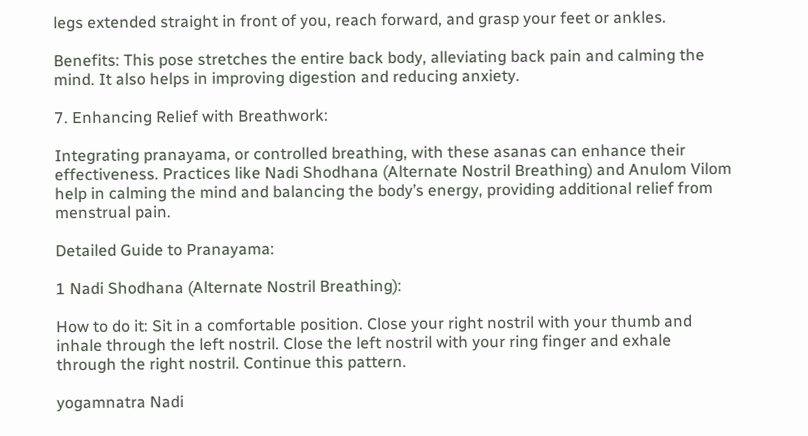legs extended straight in front of you, reach forward, and grasp your feet or ankles.

Benefits: This pose stretches the entire back body, alleviating back pain and calming the mind. It also helps in improving digestion and reducing anxiety.

7. Enhancing Relief with Breathwork:

Integrating pranayama, or controlled breathing, with these asanas can enhance their effectiveness. Practices like Nadi Shodhana (Alternate Nostril Breathing) and Anulom Vilom help in calming the mind and balancing the body’s energy, providing additional relief from menstrual pain.

Detailed Guide to Pranayama:

1 Nadi Shodhana (Alternate Nostril Breathing):

How to do it: Sit in a comfortable position. Close your right nostril with your thumb and inhale through the left nostril. Close the left nostril with your ring finger and exhale through the right nostril. Continue this pattern.

yogamnatra Nadi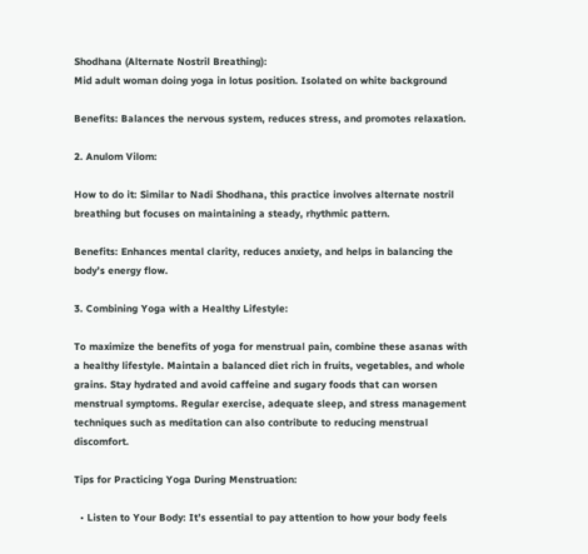Shodhana (Alternate Nostril Breathing):
Mid adult woman doing yoga in lotus position. Isolated on white background

Benefits: Balances the nervous system, reduces stress, and promotes relaxation.

2. Anulom Vilom:

How to do it: Similar to Nadi Shodhana, this practice involves alternate nostril breathing but focuses on maintaining a steady, rhythmic pattern.

Benefits: Enhances mental clarity, reduces anxiety, and helps in balancing the body’s energy flow.

3. Combining Yoga with a Healthy Lifestyle:

To maximize the benefits of yoga for menstrual pain, combine these asanas with a healthy lifestyle. Maintain a balanced diet rich in fruits, vegetables, and whole grains. Stay hydrated and avoid caffeine and sugary foods that can worsen menstrual symptoms. Regular exercise, adequate sleep, and stress management techniques such as meditation can also contribute to reducing menstrual discomfort.

Tips for Practicing Yoga During Menstruation:

  • Listen to Your Body: It’s essential to pay attention to how your body feels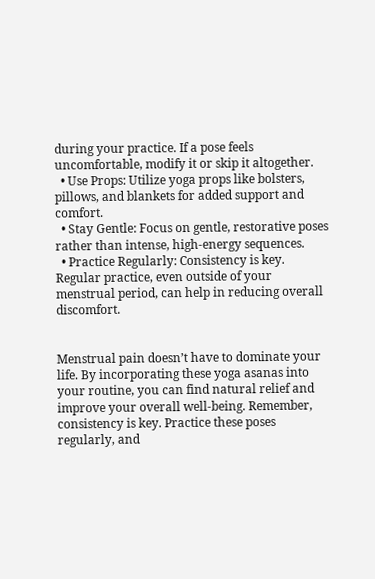during your practice. If a pose feels uncomfortable, modify it or skip it altogether.
  • Use Props: Utilize yoga props like bolsters, pillows, and blankets for added support and comfort.
  • Stay Gentle: Focus on gentle, restorative poses rather than intense, high-energy sequences.
  • Practice Regularly: Consistency is key. Regular practice, even outside of your menstrual period, can help in reducing overall discomfort.


Menstrual pain doesn’t have to dominate your life. By incorporating these yoga asanas into your routine, you can find natural relief and improve your overall well-being. Remember, consistency is key. Practice these poses regularly, and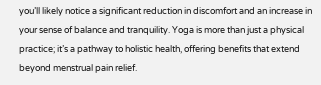you’ll likely notice a significant reduction in discomfort and an increase in your sense of balance and tranquility. Yoga is more than just a physical practice; it’s a pathway to holistic health, offering benefits that extend beyond menstrual pain relief.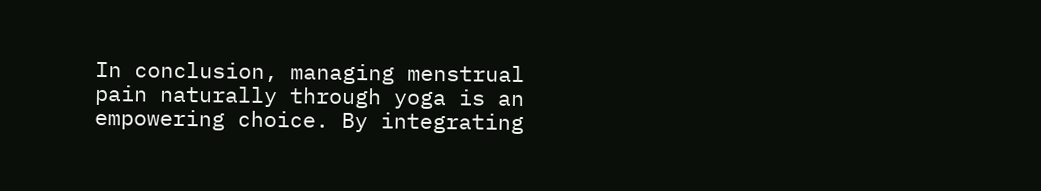In conclusion, managing menstrual pain naturally through yoga is an empowering choice. By integrating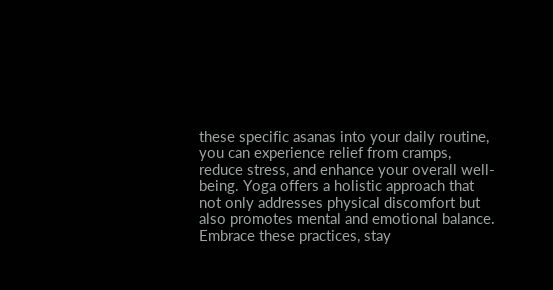these specific asanas into your daily routine, you can experience relief from cramps, reduce stress, and enhance your overall well-being. Yoga offers a holistic approach that not only addresses physical discomfort but also promotes mental and emotional balance. Embrace these practices, stay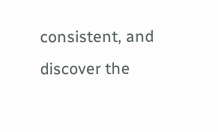consistent, and discover the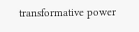transformative power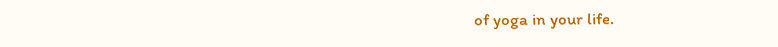of yoga in your life.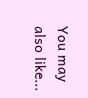You may also like...